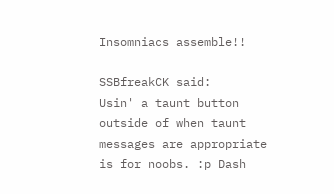Insomniacs assemble!!

SSBfreakCK said:
Usin' a taunt button outside of when taunt messages are appropriate is for noobs. :p Dash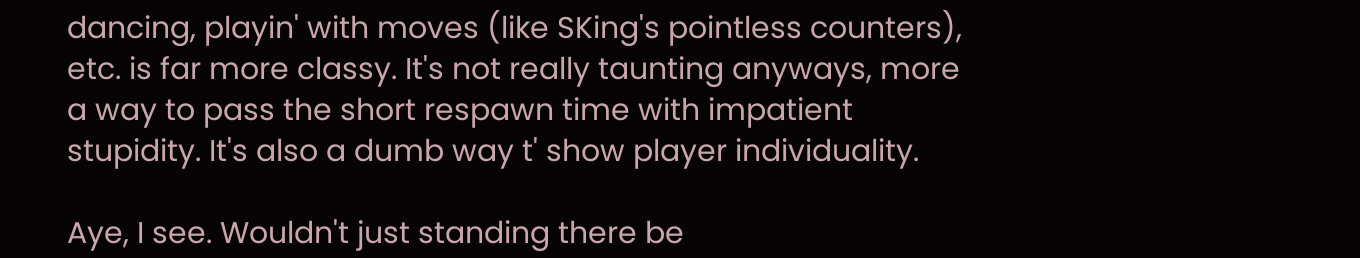dancing, playin' with moves (like SKing's pointless counters), etc. is far more classy. It's not really taunting anyways, more a way to pass the short respawn time with impatient stupidity. It's also a dumb way t' show player individuality.

Aye, I see. Wouldn't just standing there be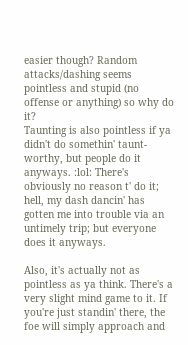easier though? Random attacks/dashing seems pointless and stupid (no offense or anything) so why do it?
Taunting is also pointless if ya didn't do somethin' taunt-worthy, but people do it anyways. :lol: There's obviously no reason t' do it; hell, my dash dancin' has gotten me into trouble via an untimely trip; but everyone does it anyways.

Also, it's actually not as pointless as ya think. There's a very slight mind game to it. If you're just standin' there, the foe will simply approach and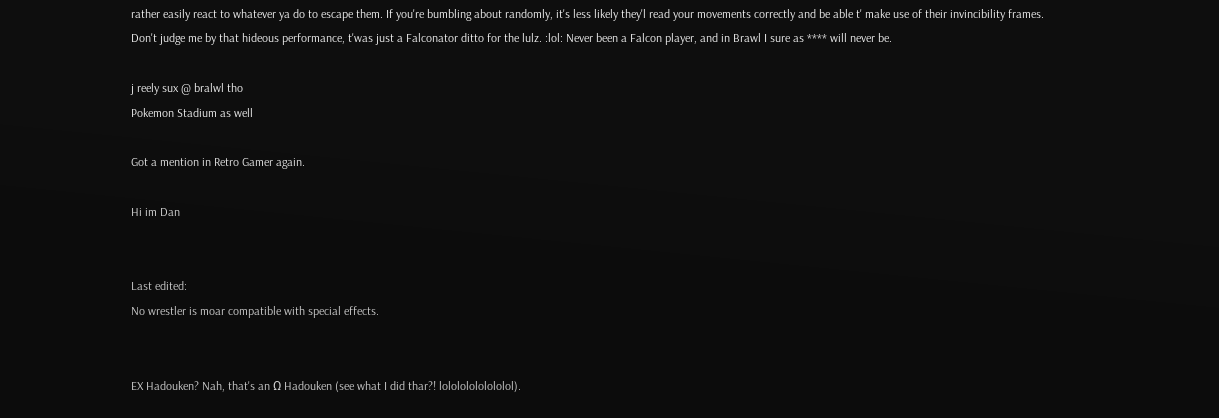rather easily react to whatever ya do to escape them. If you're bumbling about randomly, it's less likely they'l read your movements correctly and be able t' make use of their invincibility frames.
Don't judge me by that hideous performance, t'was just a Falconator ditto for the lulz. :lol: Never been a Falcon player, and in Brawl I sure as **** will never be.

j reely sux @ bralwl tho
Pokemon Stadium as well

Got a mention in Retro Gamer again.

Hi im Dan


Last edited:
No wrestler is moar compatible with special effects.


EX Hadouken? Nah, that's an Ω Hadouken (see what I did thar?! lolololololololol).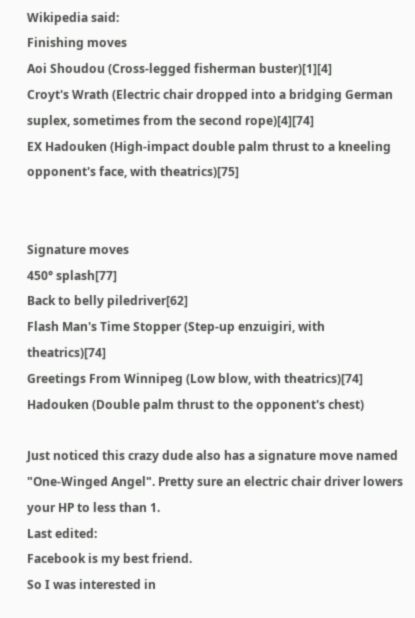Wikipedia said:
Finishing moves
Aoi Shoudou (Cross-legged fisherman buster)[1][4]
Croyt's Wrath (Electric chair dropped into a bridging German suplex, sometimes from the second rope)[4][74]
EX Hadouken (High-impact double palm thrust to a kneeling opponent's face, with theatrics)[75]


Signature moves
450° splash[77]
Back to belly piledriver[62]
Flash Man's Time Stopper (Step-up enzuigiri, with theatrics)[74]
Greetings From Winnipeg (Low blow, with theatrics)[74]
Hadouken (Double palm thrust to the opponent's chest)

Just noticed this crazy dude also has a signature move named "One-Winged Angel". Pretty sure an electric chair driver lowers your HP to less than 1.
Last edited:
Facebook is my best friend.
So I was interested in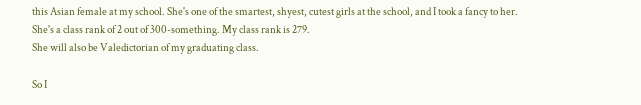this Asian female at my school. She's one of the smartest, shyest, cutest girls at the school, and I took a fancy to her.
She's a class rank of 2 out of 300-something. My class rank is 279.
She will also be Valedictorian of my graduating class.

So I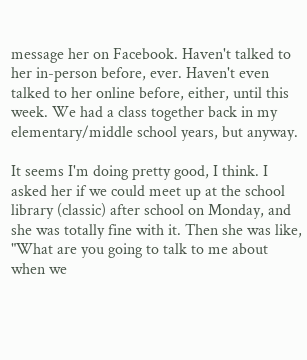message her on Facebook. Haven't talked to her in-person before, ever. Haven't even talked to her online before, either, until this week. We had a class together back in my elementary/middle school years, but anyway.

It seems I'm doing pretty good, I think. I asked her if we could meet up at the school library (classic) after school on Monday, and she was totally fine with it. Then she was like, "What are you going to talk to me about when we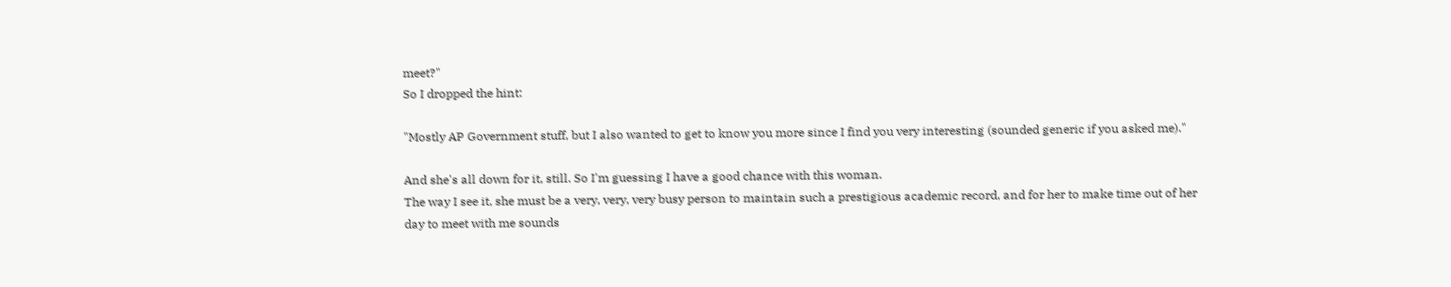meet?"
So I dropped the hint:

"Mostly AP Government stuff, but I also wanted to get to know you more since I find you very interesting (sounded generic if you asked me)."

And she's all down for it, still. So I'm guessing I have a good chance with this woman.
The way I see it, she must be a very, very, very busy person to maintain such a prestigious academic record, and for her to make time out of her day to meet with me sounds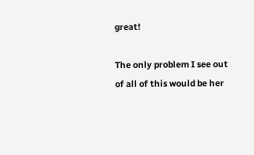great!

The only problem I see out of all of this would be her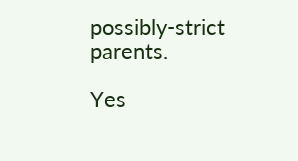possibly-strict parents.

Yes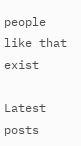people like that exist

Latest posts